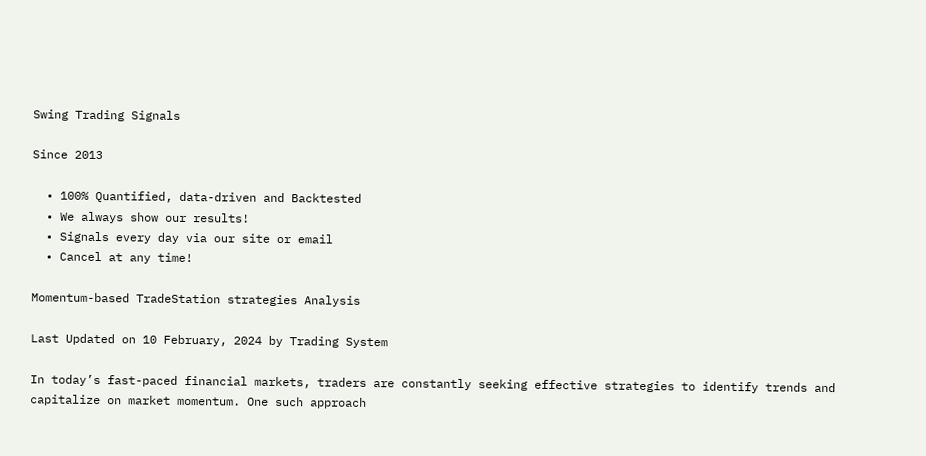Swing Trading Signals

Since 2013

  • 100% Quantified, data-driven and Backtested
  • We always show our results!
  • Signals every day via our site or email
  • Cancel at any time!

Momentum-based TradeStation strategies Analysis

Last Updated on 10 February, 2024 by Trading System

In today’s fast-paced financial markets, traders are constantly seeking effective strategies to identify trends and capitalize on market momentum. One such approach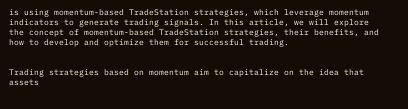is using momentum-based TradeStation strategies, which leverage momentum indicators to generate trading signals. In this article, we will explore the concept of momentum-based TradeStation strategies, their benefits, and how to develop and optimize them for successful trading.


Trading strategies based on momentum aim to capitalize on the idea that assets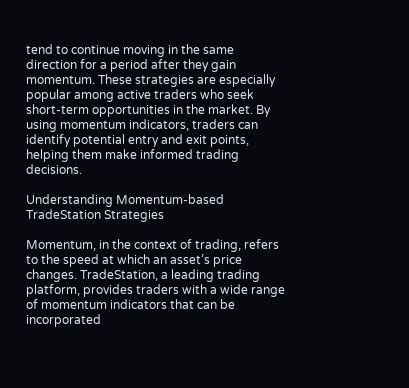tend to continue moving in the same direction for a period after they gain momentum. These strategies are especially popular among active traders who seek short-term opportunities in the market. By using momentum indicators, traders can identify potential entry and exit points, helping them make informed trading decisions.

Understanding Momentum-based TradeStation Strategies

Momentum, in the context of trading, refers to the speed at which an asset’s price changes. TradeStation, a leading trading platform, provides traders with a wide range of momentum indicators that can be incorporated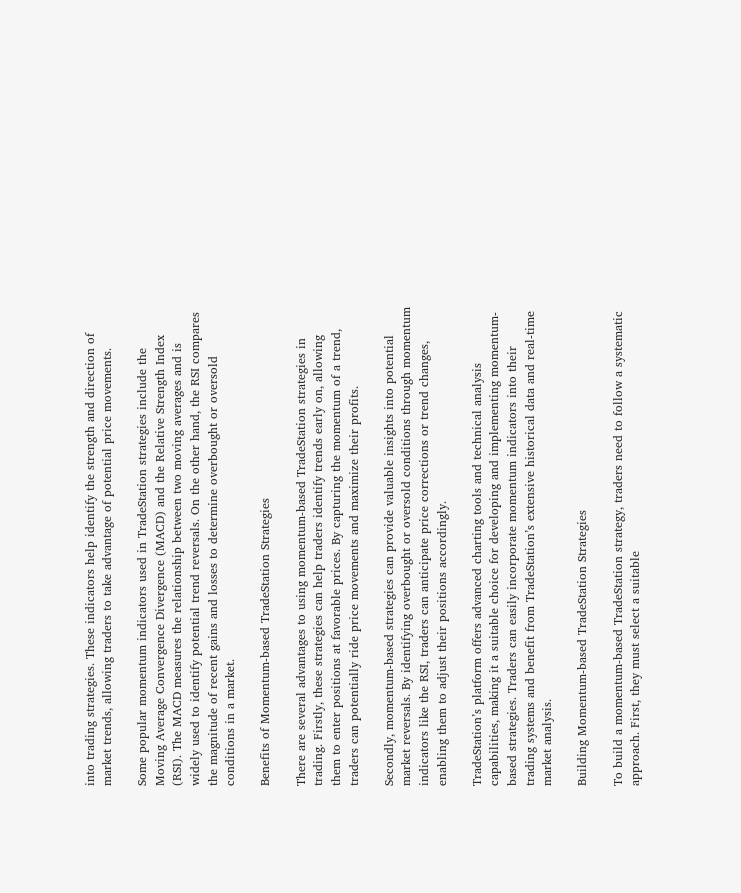into trading strategies. These indicators help identify the strength and direction of market trends, allowing traders to take advantage of potential price movements.

Some popular momentum indicators used in TradeStation strategies include the Moving Average Convergence Divergence (MACD) and the Relative Strength Index (RSI). The MACD measures the relationship between two moving averages and is widely used to identify potential trend reversals. On the other hand, the RSI compares the magnitude of recent gains and losses to determine overbought or oversold conditions in a market.

Benefits of Momentum-based TradeStation Strategies

There are several advantages to using momentum-based TradeStation strategies in trading. Firstly, these strategies can help traders identify trends early on, allowing them to enter positions at favorable prices. By capturing the momentum of a trend, traders can potentially ride price movements and maximize their profits.

Secondly, momentum-based strategies can provide valuable insights into potential market reversals. By identifying overbought or oversold conditions through momentum indicators like the RSI, traders can anticipate price corrections or trend changes, enabling them to adjust their positions accordingly.

TradeStation’s platform offers advanced charting tools and technical analysis capabilities, making it a suitable choice for developing and implementing momentum-based strategies. Traders can easily incorporate momentum indicators into their trading systems and benefit from TradeStation’s extensive historical data and real-time market analysis.

Building Momentum-based TradeStation Strategies

To build a momentum-based TradeStation strategy, traders need to follow a systematic approach. First, they must select a suitable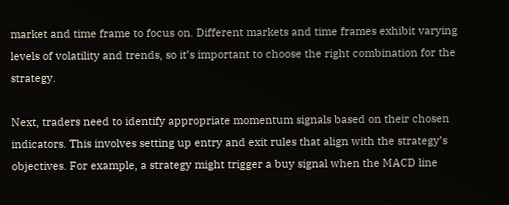market and time frame to focus on. Different markets and time frames exhibit varying levels of volatility and trends, so it’s important to choose the right combination for the strategy.

Next, traders need to identify appropriate momentum signals based on their chosen indicators. This involves setting up entry and exit rules that align with the strategy’s objectives. For example, a strategy might trigger a buy signal when the MACD line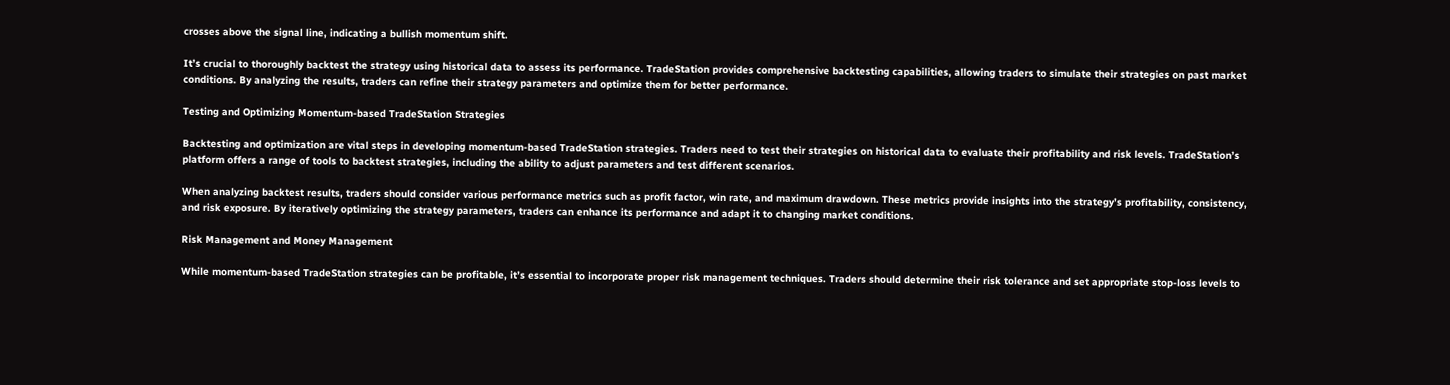crosses above the signal line, indicating a bullish momentum shift.

It’s crucial to thoroughly backtest the strategy using historical data to assess its performance. TradeStation provides comprehensive backtesting capabilities, allowing traders to simulate their strategies on past market conditions. By analyzing the results, traders can refine their strategy parameters and optimize them for better performance.

Testing and Optimizing Momentum-based TradeStation Strategies

Backtesting and optimization are vital steps in developing momentum-based TradeStation strategies. Traders need to test their strategies on historical data to evaluate their profitability and risk levels. TradeStation’s platform offers a range of tools to backtest strategies, including the ability to adjust parameters and test different scenarios.

When analyzing backtest results, traders should consider various performance metrics such as profit factor, win rate, and maximum drawdown. These metrics provide insights into the strategy’s profitability, consistency, and risk exposure. By iteratively optimizing the strategy parameters, traders can enhance its performance and adapt it to changing market conditions.

Risk Management and Money Management

While momentum-based TradeStation strategies can be profitable, it’s essential to incorporate proper risk management techniques. Traders should determine their risk tolerance and set appropriate stop-loss levels to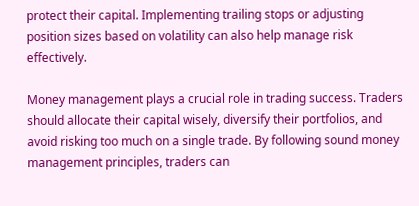protect their capital. Implementing trailing stops or adjusting position sizes based on volatility can also help manage risk effectively.

Money management plays a crucial role in trading success. Traders should allocate their capital wisely, diversify their portfolios, and avoid risking too much on a single trade. By following sound money management principles, traders can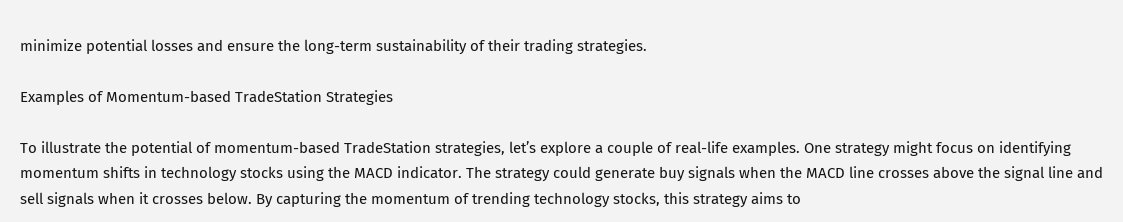minimize potential losses and ensure the long-term sustainability of their trading strategies.

Examples of Momentum-based TradeStation Strategies

To illustrate the potential of momentum-based TradeStation strategies, let’s explore a couple of real-life examples. One strategy might focus on identifying momentum shifts in technology stocks using the MACD indicator. The strategy could generate buy signals when the MACD line crosses above the signal line and sell signals when it crosses below. By capturing the momentum of trending technology stocks, this strategy aims to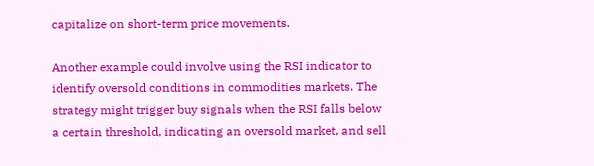capitalize on short-term price movements.

Another example could involve using the RSI indicator to identify oversold conditions in commodities markets. The strategy might trigger buy signals when the RSI falls below a certain threshold, indicating an oversold market, and sell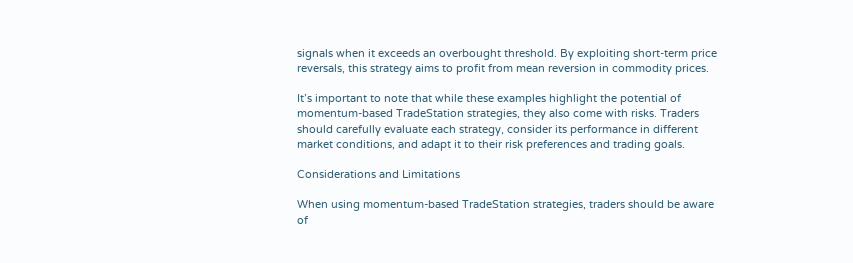signals when it exceeds an overbought threshold. By exploiting short-term price reversals, this strategy aims to profit from mean reversion in commodity prices.

It’s important to note that while these examples highlight the potential of momentum-based TradeStation strategies, they also come with risks. Traders should carefully evaluate each strategy, consider its performance in different market conditions, and adapt it to their risk preferences and trading goals.

Considerations and Limitations

When using momentum-based TradeStation strategies, traders should be aware of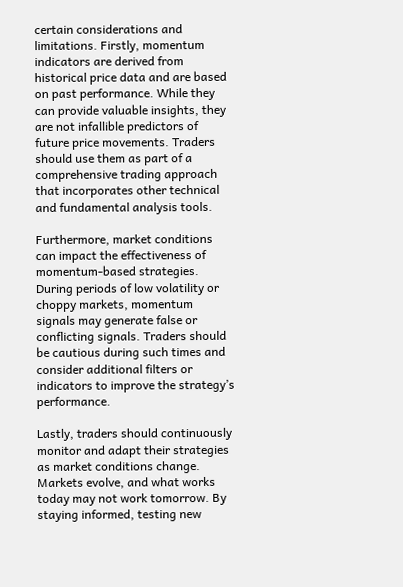certain considerations and limitations. Firstly, momentum indicators are derived from historical price data and are based on past performance. While they can provide valuable insights, they are not infallible predictors of future price movements. Traders should use them as part of a comprehensive trading approach that incorporates other technical and fundamental analysis tools.

Furthermore, market conditions can impact the effectiveness of momentum-based strategies. During periods of low volatility or choppy markets, momentum signals may generate false or conflicting signals. Traders should be cautious during such times and consider additional filters or indicators to improve the strategy’s performance.

Lastly, traders should continuously monitor and adapt their strategies as market conditions change. Markets evolve, and what works today may not work tomorrow. By staying informed, testing new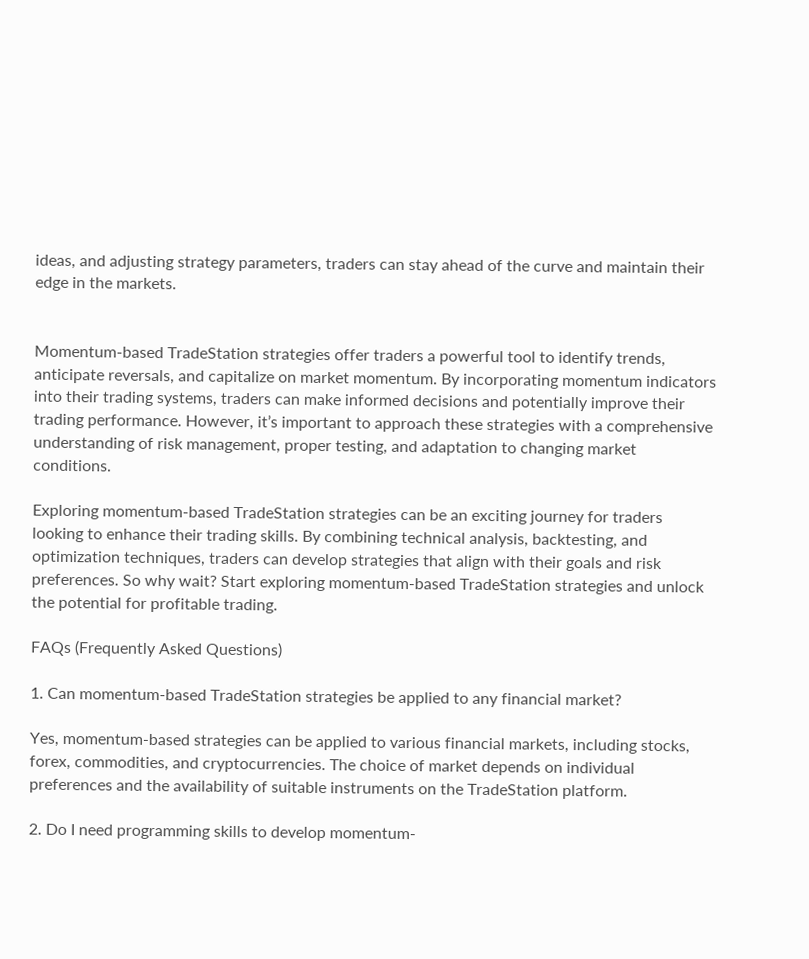ideas, and adjusting strategy parameters, traders can stay ahead of the curve and maintain their edge in the markets.


Momentum-based TradeStation strategies offer traders a powerful tool to identify trends, anticipate reversals, and capitalize on market momentum. By incorporating momentum indicators into their trading systems, traders can make informed decisions and potentially improve their trading performance. However, it’s important to approach these strategies with a comprehensive understanding of risk management, proper testing, and adaptation to changing market conditions.

Exploring momentum-based TradeStation strategies can be an exciting journey for traders looking to enhance their trading skills. By combining technical analysis, backtesting, and optimization techniques, traders can develop strategies that align with their goals and risk preferences. So why wait? Start exploring momentum-based TradeStation strategies and unlock the potential for profitable trading.

FAQs (Frequently Asked Questions)

1. Can momentum-based TradeStation strategies be applied to any financial market?

Yes, momentum-based strategies can be applied to various financial markets, including stocks, forex, commodities, and cryptocurrencies. The choice of market depends on individual preferences and the availability of suitable instruments on the TradeStation platform.

2. Do I need programming skills to develop momentum-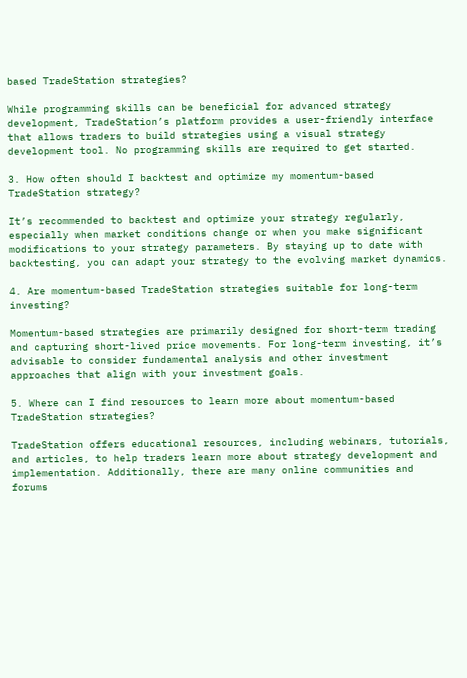based TradeStation strategies?

While programming skills can be beneficial for advanced strategy development, TradeStation’s platform provides a user-friendly interface that allows traders to build strategies using a visual strategy development tool. No programming skills are required to get started.

3. How often should I backtest and optimize my momentum-based TradeStation strategy?

It’s recommended to backtest and optimize your strategy regularly, especially when market conditions change or when you make significant modifications to your strategy parameters. By staying up to date with backtesting, you can adapt your strategy to the evolving market dynamics.

4. Are momentum-based TradeStation strategies suitable for long-term investing?

Momentum-based strategies are primarily designed for short-term trading and capturing short-lived price movements. For long-term investing, it’s advisable to consider fundamental analysis and other investment approaches that align with your investment goals.

5. Where can I find resources to learn more about momentum-based TradeStation strategies?

TradeStation offers educational resources, including webinars, tutorials, and articles, to help traders learn more about strategy development and implementation. Additionally, there are many online communities and forums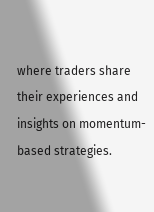where traders share their experiences and insights on momentum-based strategies.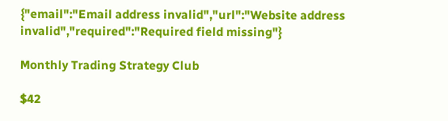{"email":"Email address invalid","url":"Website address invalid","required":"Required field missing"}

Monthly Trading Strategy Club

$42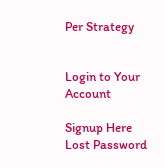Per Strategy


Login to Your Account

Signup Here
Lost Password